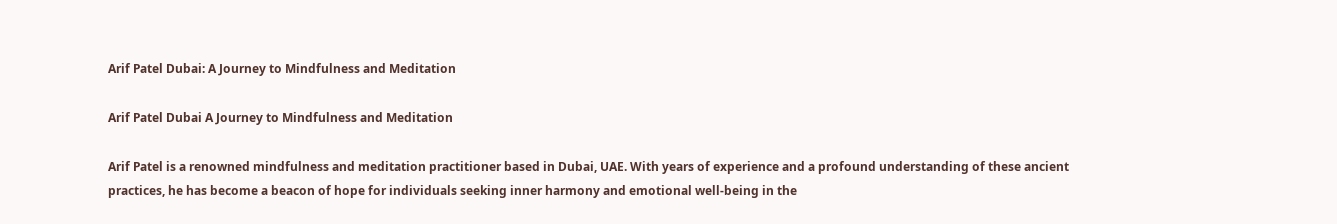Arif Patel Dubai: A Journey to Mindfulness and Meditation

Arif Patel Dubai A Journey to Mindfulness and Meditation

Arif Patel is a renowned mindfulness and meditation practitioner based in Dubai, UAE. With years of experience and a profound understanding of these ancient practices, he has become a beacon of hope for individuals seeking inner harmony and emotional well-being in the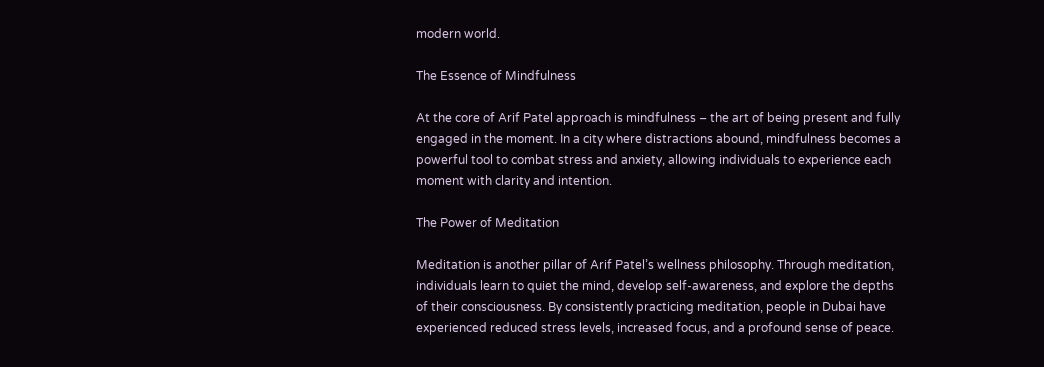modern world.

The Essence of Mindfulness

At the core of Arif Patel approach is mindfulness – the art of being present and fully engaged in the moment. In a city where distractions abound, mindfulness becomes a powerful tool to combat stress and anxiety, allowing individuals to experience each moment with clarity and intention.

The Power of Meditation

Meditation is another pillar of Arif Patel’s wellness philosophy. Through meditation, individuals learn to quiet the mind, develop self-awareness, and explore the depths of their consciousness. By consistently practicing meditation, people in Dubai have experienced reduced stress levels, increased focus, and a profound sense of peace.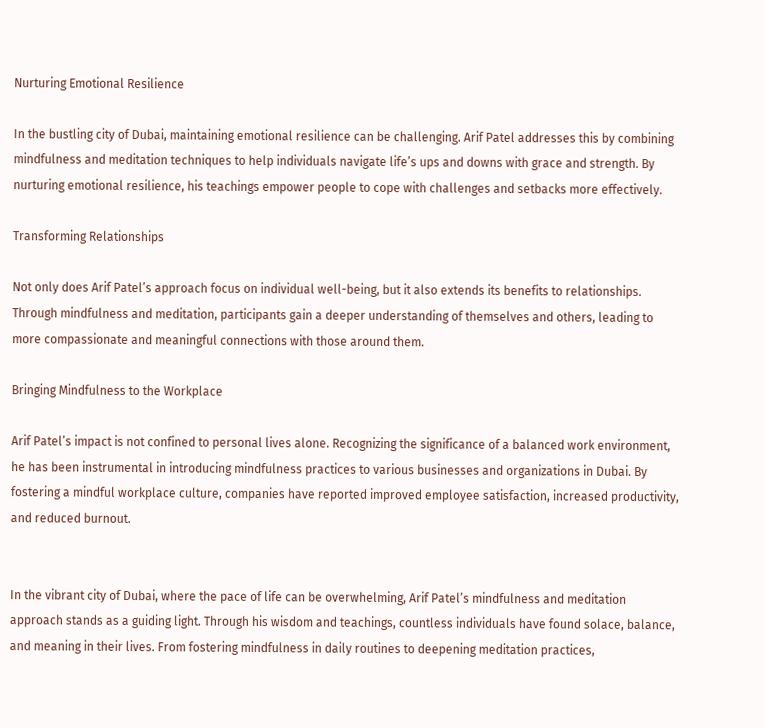Nurturing Emotional Resilience

In the bustling city of Dubai, maintaining emotional resilience can be challenging. Arif Patel addresses this by combining mindfulness and meditation techniques to help individuals navigate life’s ups and downs with grace and strength. By nurturing emotional resilience, his teachings empower people to cope with challenges and setbacks more effectively.

Transforming Relationships

Not only does Arif Patel’s approach focus on individual well-being, but it also extends its benefits to relationships. Through mindfulness and meditation, participants gain a deeper understanding of themselves and others, leading to more compassionate and meaningful connections with those around them.

Bringing Mindfulness to the Workplace

Arif Patel’s impact is not confined to personal lives alone. Recognizing the significance of a balanced work environment, he has been instrumental in introducing mindfulness practices to various businesses and organizations in Dubai. By fostering a mindful workplace culture, companies have reported improved employee satisfaction, increased productivity, and reduced burnout.


In the vibrant city of Dubai, where the pace of life can be overwhelming, Arif Patel’s mindfulness and meditation approach stands as a guiding light. Through his wisdom and teachings, countless individuals have found solace, balance, and meaning in their lives. From fostering mindfulness in daily routines to deepening meditation practices,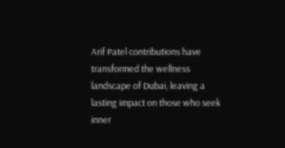Arif Patel contributions have transformed the wellness landscape of Dubai, leaving a lasting impact on those who seek inner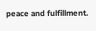peace and fulfillment.